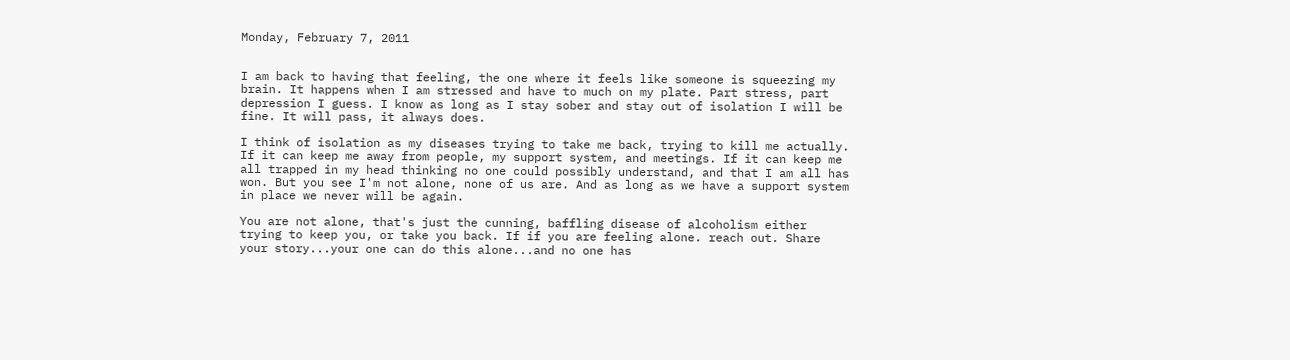Monday, February 7, 2011


I am back to having that feeling, the one where it feels like someone is squeezing my brain. It happens when I am stressed and have to much on my plate. Part stress, part depression I guess. I know as long as I stay sober and stay out of isolation I will be fine. It will pass, it always does.

I think of isolation as my diseases trying to take me back, trying to kill me actually. If it can keep me away from people, my support system, and meetings. If it can keep me all trapped in my head thinking no one could possibly understand, and that I am all has won. But you see I'm not alone, none of us are. And as long as we have a support system in place we never will be again.

You are not alone, that's just the cunning, baffling disease of alcoholism either trying to keep you, or take you back. If if you are feeling alone. reach out. Share your story...your one can do this alone...and no one has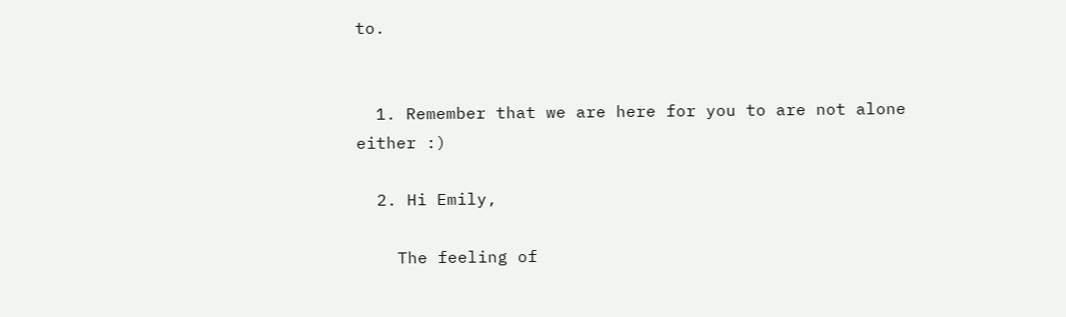to.


  1. Remember that we are here for you to are not alone either :)

  2. Hi Emily,

    The feeling of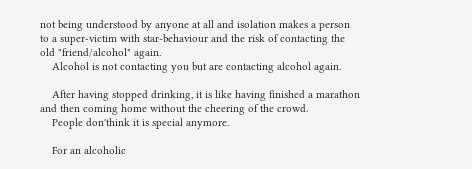not being understood by anyone at all and isolation makes a person to a super-victim with star-behaviour and the risk of contacting the old "friend/alcohol" again.
    Alcohol is not contacting you but are contacting alcohol again.

    After having stopped drinking, it is like having finished a marathon and then coming home without the cheering of the crowd.
    People don'think it is special anymore.

    For an alcoholic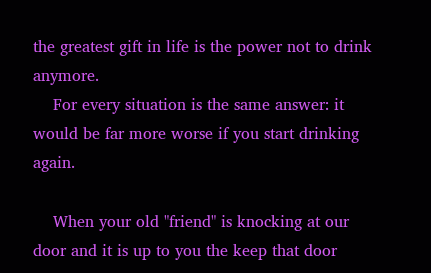the greatest gift in life is the power not to drink anymore.
    For every situation is the same answer: it would be far more worse if you start drinking again.

    When your old "friend" is knocking at our door and it is up to you the keep that door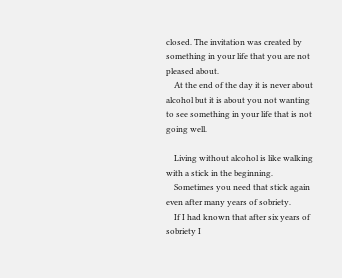closed. The invitation was created by something in your life that you are not pleased about.
    At the end of the day it is never about alcohol but it is about you not wanting to see something in your life that is not going well.

    Living without alcohol is like walking with a stick in the beginning.
    Sometimes you need that stick again even after many years of sobriety.
    If I had known that after six years of sobriety I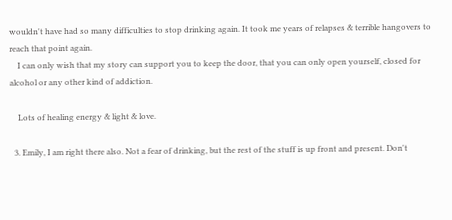wouldn't have had so many difficulties to stop drinking again. It took me years of relapses & terrible hangovers to reach that point again.
    I can only wish that my story can support you to keep the door, that you can only open yourself, closed for alcohol or any other kind of addiction.

    Lots of healing energy & light & love.

  3. Emily, I am right there also. Not a fear of drinking, but the rest of the stuff is up front and present. Don't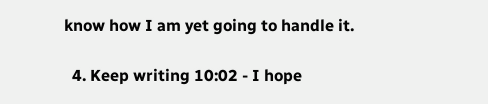know how I am yet going to handle it.

  4. Keep writing 10:02 - I hope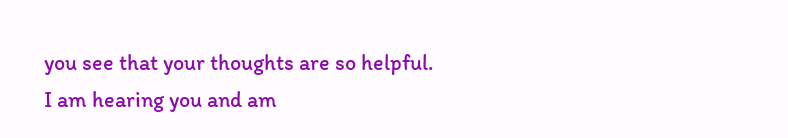you see that your thoughts are so helpful. I am hearing you and am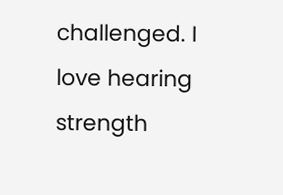challenged. I love hearing strength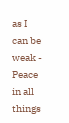as I can be weak - Peace in all things